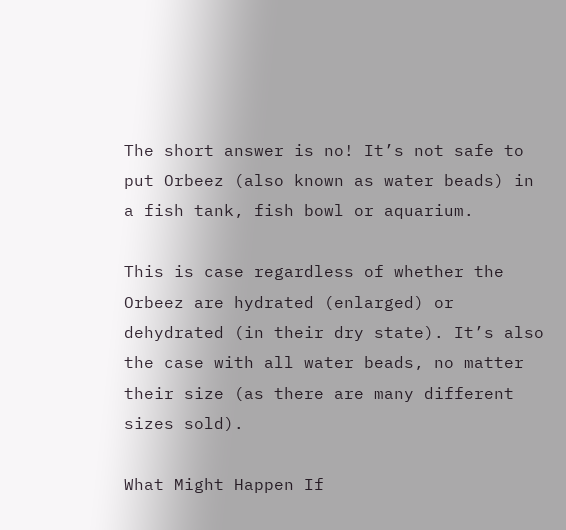The short answer is no! It’s not safe to put Orbeez (also known as water beads) in a fish tank, fish bowl or aquarium.

This is case regardless of whether the Orbeez are hydrated (enlarged) or dehydrated (in their dry state). It’s also the case with all water beads, no matter their size (as there are many different sizes sold).

What Might Happen If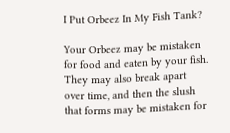I Put Orbeez In My Fish Tank?

Your Orbeez may be mistaken for food and eaten by your fish. They may also break apart over time, and then the slush that forms may be mistaken for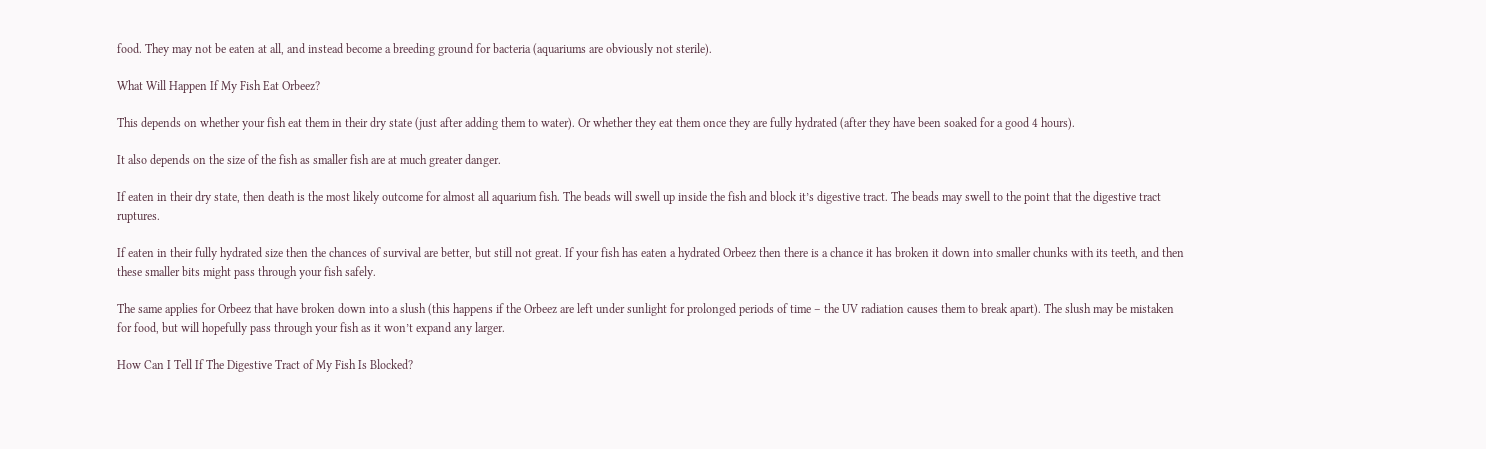food. They may not be eaten at all, and instead become a breeding ground for bacteria (aquariums are obviously not sterile).

What Will Happen If My Fish Eat Orbeez?

This depends on whether your fish eat them in their dry state (just after adding them to water). Or whether they eat them once they are fully hydrated (after they have been soaked for a good 4 hours).

It also depends on the size of the fish as smaller fish are at much greater danger.

If eaten in their dry state, then death is the most likely outcome for almost all aquarium fish. The beads will swell up inside the fish and block it’s digestive tract. The beads may swell to the point that the digestive tract ruptures.

If eaten in their fully hydrated size then the chances of survival are better, but still not great. If your fish has eaten a hydrated Orbeez then there is a chance it has broken it down into smaller chunks with its teeth, and then these smaller bits might pass through your fish safely.

The same applies for Orbeez that have broken down into a slush (this happens if the Orbeez are left under sunlight for prolonged periods of time – the UV radiation causes them to break apart). The slush may be mistaken for food, but will hopefully pass through your fish as it won’t expand any larger.

How Can I Tell If The Digestive Tract of My Fish Is Blocked?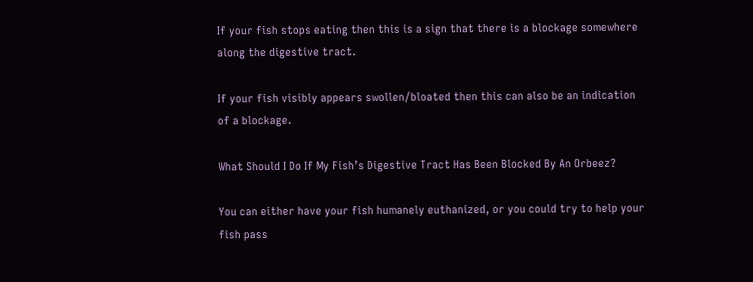If your fish stops eating then this is a sign that there is a blockage somewhere along the digestive tract.

If your fish visibly appears swollen/bloated then this can also be an indication of a blockage.

What Should I Do If My Fish’s Digestive Tract Has Been Blocked By An Orbeez?

You can either have your fish humanely euthanized, or you could try to help your fish pass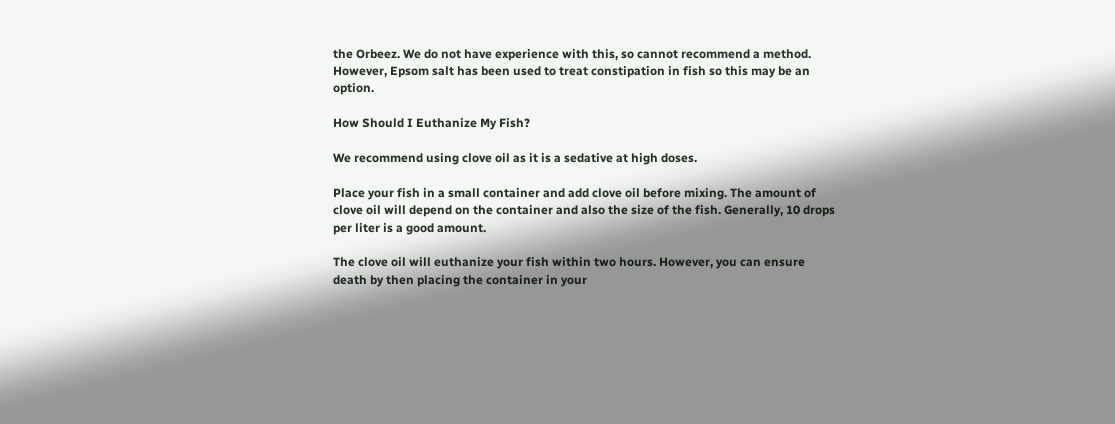the Orbeez. We do not have experience with this, so cannot recommend a method. However, Epsom salt has been used to treat constipation in fish so this may be an option.

How Should I Euthanize My Fish?

We recommend using clove oil as it is a sedative at high doses.

Place your fish in a small container and add clove oil before mixing. The amount of clove oil will depend on the container and also the size of the fish. Generally, 10 drops per liter is a good amount.

The clove oil will euthanize your fish within two hours. However, you can ensure death by then placing the container in your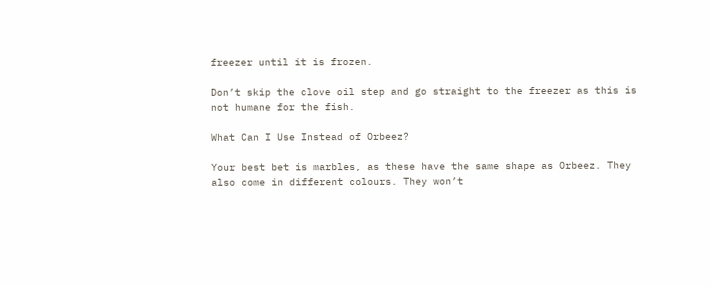freezer until it is frozen.

Don’t skip the clove oil step and go straight to the freezer as this is not humane for the fish.

What Can I Use Instead of Orbeez?

Your best bet is marbles, as these have the same shape as Orbeez. They also come in different colours. They won’t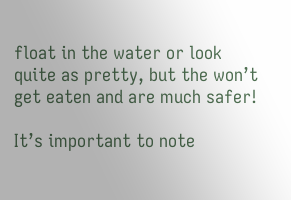float in the water or look quite as pretty, but the won’t get eaten and are much safer!

It’s important to note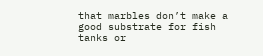that marbles don’t make a good substrate for fish tanks or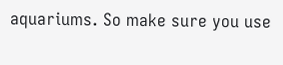aquariums. So make sure you use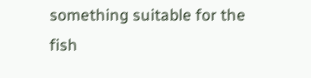something suitable for the fish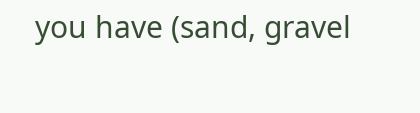you have (sand, gravel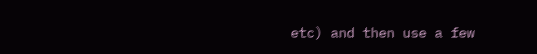etc) and then use a few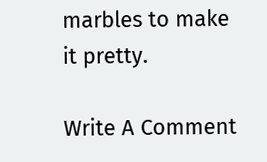marbles to make it pretty.

Write A Comment